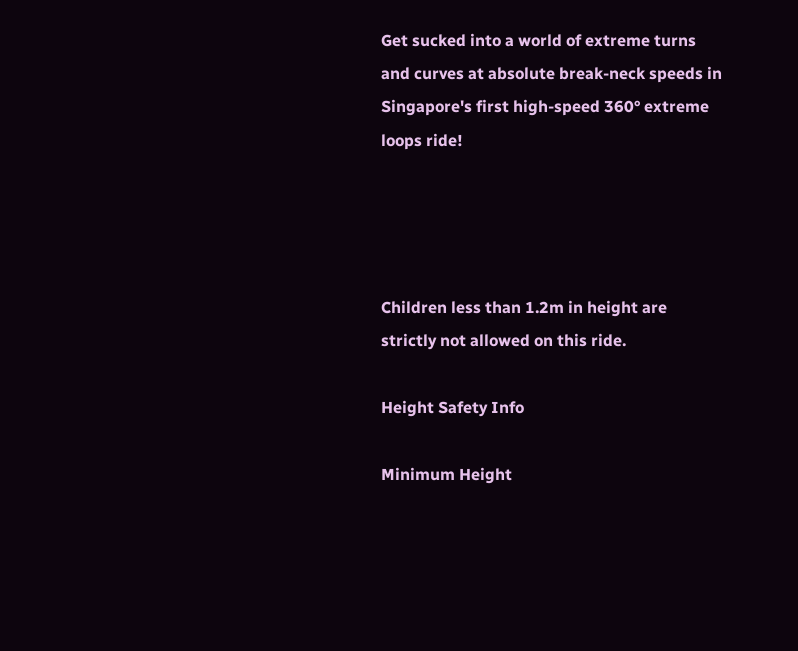Get sucked into a world of extreme turns and curves at absolute break-neck speeds in Singapore's first high-speed 360° extreme loops ride!




Children less than 1.2m in height are strictly not allowed on this ride.

Height Safety Info

Minimum Height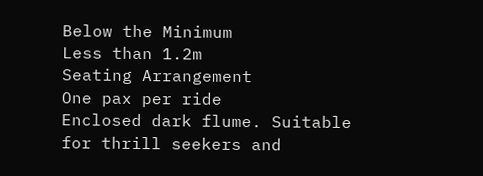Below the Minimum
Less than 1.2m
Seating Arrangement
One pax per ride
Enclosed dark flume. Suitable for thrill seekers and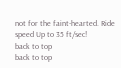not for the faint-hearted. Ride speed Up to 35 ft/sec!
back to top
back to top